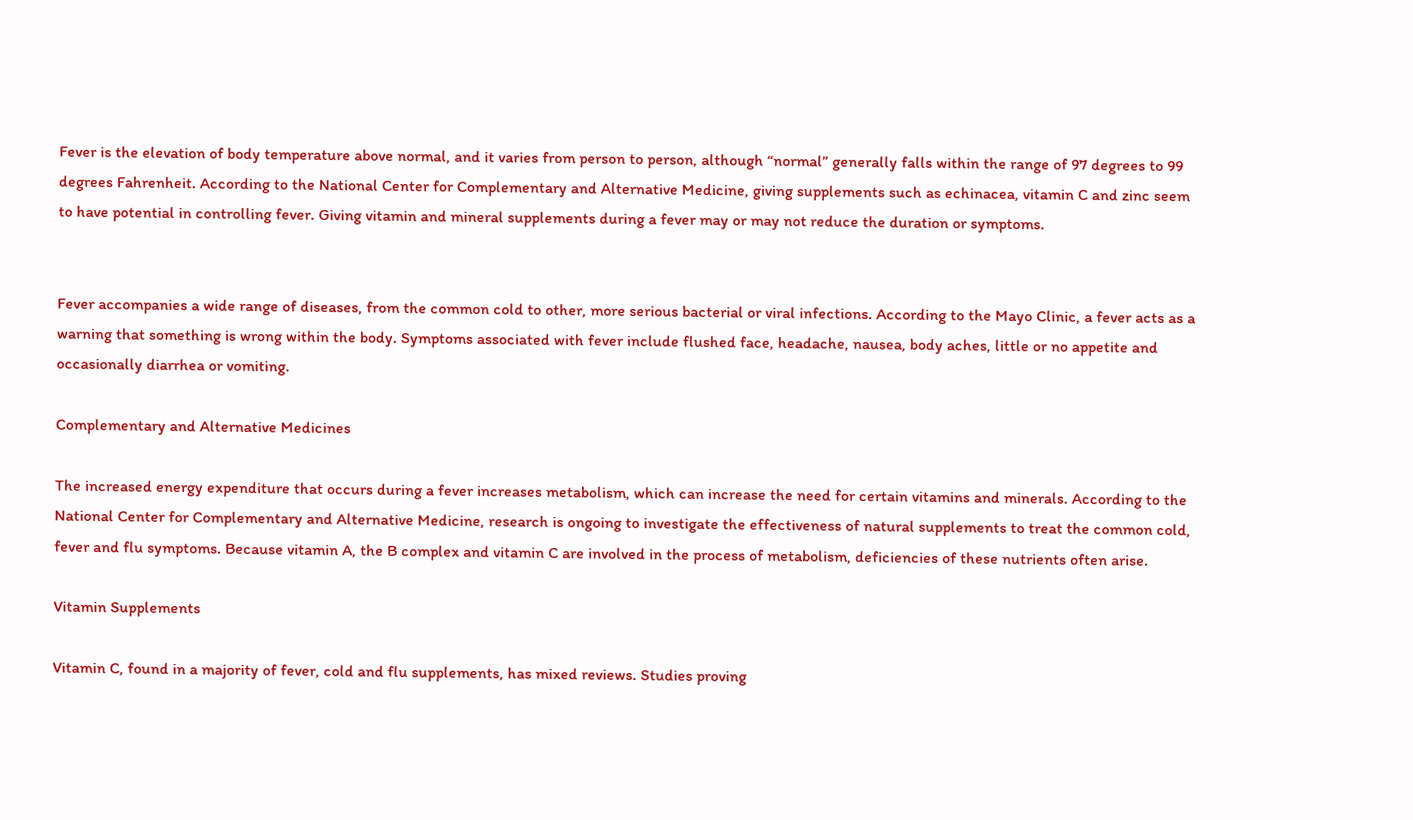Fever is the elevation of body temperature above normal, and it varies from person to person, although “normal” generally falls within the range of 97 degrees to 99 degrees Fahrenheit. According to the National Center for Complementary and Alternative Medicine, giving supplements such as echinacea, vitamin C and zinc seem to have potential in controlling fever. Giving vitamin and mineral supplements during a fever may or may not reduce the duration or symptoms.


Fever accompanies a wide range of diseases, from the common cold to other, more serious bacterial or viral infections. According to the Mayo Clinic, a fever acts as a warning that something is wrong within the body. Symptoms associated with fever include flushed face, headache, nausea, body aches, little or no appetite and occasionally diarrhea or vomiting.

Complementary and Alternative Medicines

The increased energy expenditure that occurs during a fever increases metabolism, which can increase the need for certain vitamins and minerals. According to the National Center for Complementary and Alternative Medicine, research is ongoing to investigate the effectiveness of natural supplements to treat the common cold, fever and flu symptoms. Because vitamin A, the B complex and vitamin C are involved in the process of metabolism, deficiencies of these nutrients often arise.

Vitamin Supplements

Vitamin C, found in a majority of fever, cold and flu supplements, has mixed reviews. Studies proving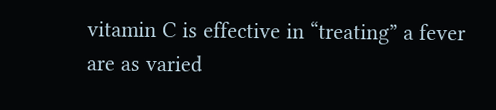vitamin C is effective in “treating” a fever are as varied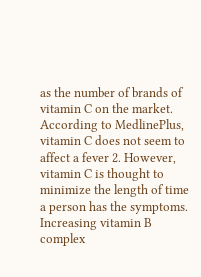as the number of brands of vitamin C on the market. According to MedlinePlus, vitamin C does not seem to affect a fever 2. However, vitamin C is thought to minimize the length of time a person has the symptoms. Increasing vitamin B complex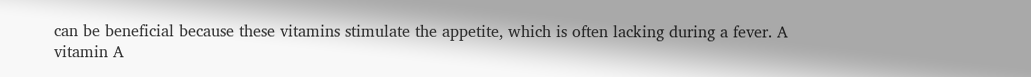can be beneficial because these vitamins stimulate the appetite, which is often lacking during a fever. A vitamin A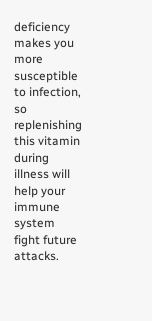deficiency makes you more susceptible to infection, so replenishing this vitamin during illness will help your immune system fight future attacks.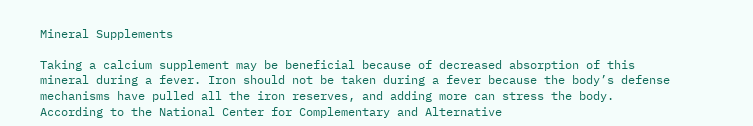Mineral Supplements

Taking a calcium supplement may be beneficial because of decreased absorption of this mineral during a fever. Iron should not be taken during a fever because the body’s defense mechanisms have pulled all the iron reserves, and adding more can stress the body. According to the National Center for Complementary and Alternative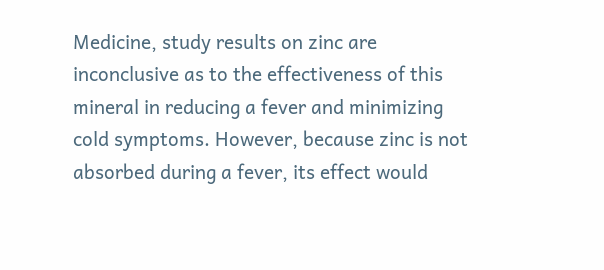Medicine, study results on zinc are inconclusive as to the effectiveness of this mineral in reducing a fever and minimizing cold symptoms. However, because zinc is not absorbed during a fever, its effect would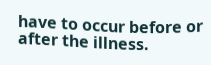have to occur before or after the illness.